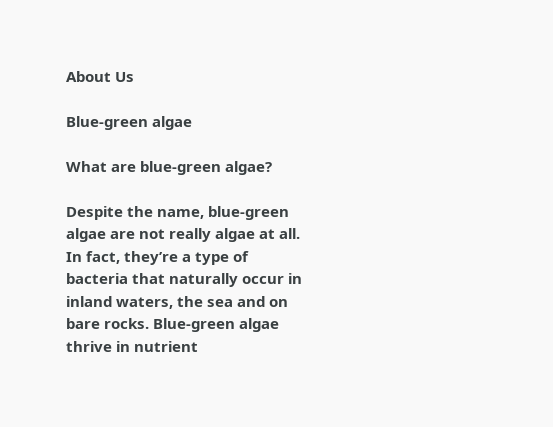About Us

Blue-green algae

What are blue-green algae?

Despite the name, blue-green algae are not really algae at all. In fact, they’re a type of bacteria that naturally occur in inland waters, the sea and on bare rocks. Blue-green algae thrive in nutrient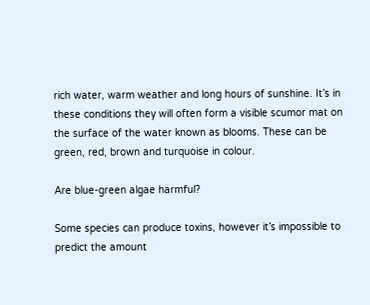rich water, warm weather and long hours of sunshine. It’s in these conditions they will often form a visible scumor mat on the surface of the water known as blooms. These can be green, red, brown and turquoise in colour.

Are blue-green algae harmful?

Some species can produce toxins, however it’s impossible to predict the amount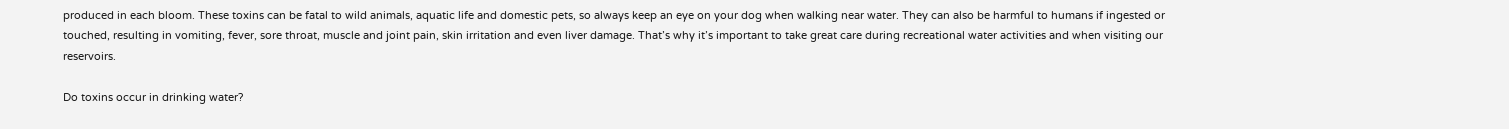produced in each bloom. These toxins can be fatal to wild animals, aquatic life and domestic pets, so always keep an eye on your dog when walking near water. They can also be harmful to humans if ingested or touched, resulting in vomiting, fever, sore throat, muscle and joint pain, skin irritation and even liver damage. That’s why it’s important to take great care during recreational water activities and when visiting our reservoirs.

Do toxins occur in drinking water?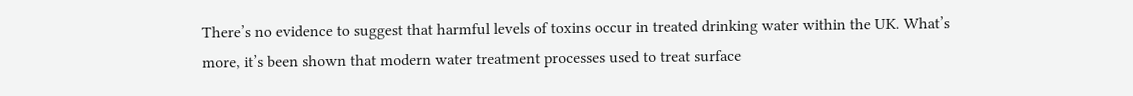There’s no evidence to suggest that harmful levels of toxins occur in treated drinking water within the UK. What’s more, it’s been shown that modern water treatment processes used to treat surface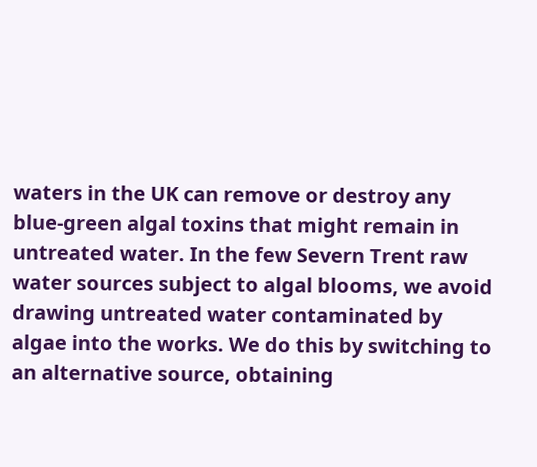waters in the UK can remove or destroy any blue-green algal toxins that might remain in untreated water. In the few Severn Trent raw water sources subject to algal blooms, we avoid drawing untreated water contaminated by algae into the works. We do this by switching to an alternative source, obtaining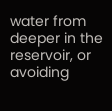water from deeper in the reservoir, or avoiding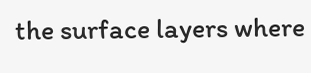the surface layers where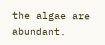the algae are abundant.